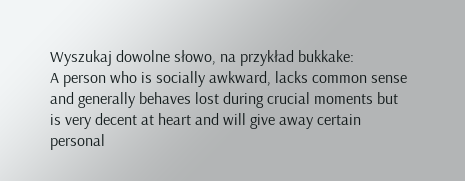Wyszukaj dowolne słowo, na przykład bukkake:
A person who is socially awkward, lacks common sense and generally behaves lost during crucial moments but is very decent at heart and will give away certain personal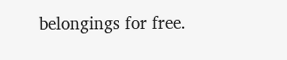belongings for free.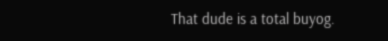That dude is a total buyog.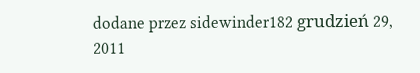dodane przez sidewinder182 grudzień 29, 2011